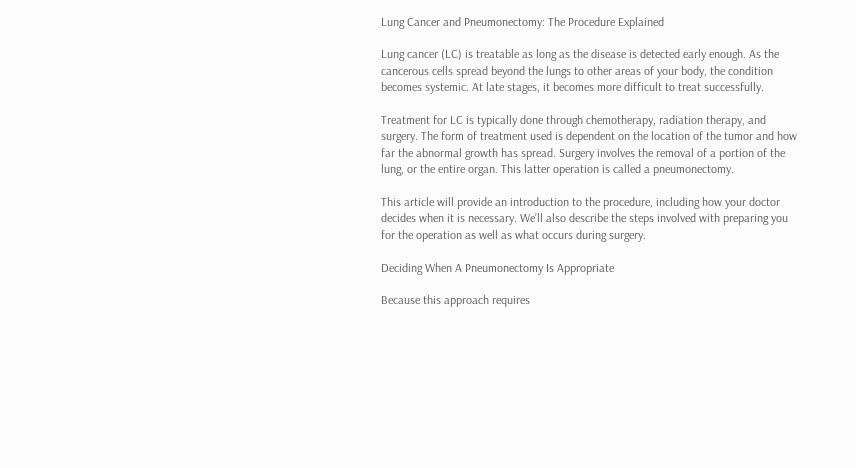Lung Cancer and Pneumonectomy: The Procedure Explained

Lung cancer (LC) is treatable as long as the disease is detected early enough. As the cancerous cells spread beyond the lungs to other areas of your body, the condition becomes systemic. At late stages, it becomes more difficult to treat successfully.

Treatment for LC is typically done through chemotherapy, radiation therapy, and surgery. The form of treatment used is dependent on the location of the tumor and how far the abnormal growth has spread. Surgery involves the removal of a portion of the lung, or the entire organ. This latter operation is called a pneumonectomy.

This article will provide an introduction to the procedure, including how your doctor decides when it is necessary. We’ll also describe the steps involved with preparing you for the operation as well as what occurs during surgery.

Deciding When A Pneumonectomy Is Appropriate

Because this approach requires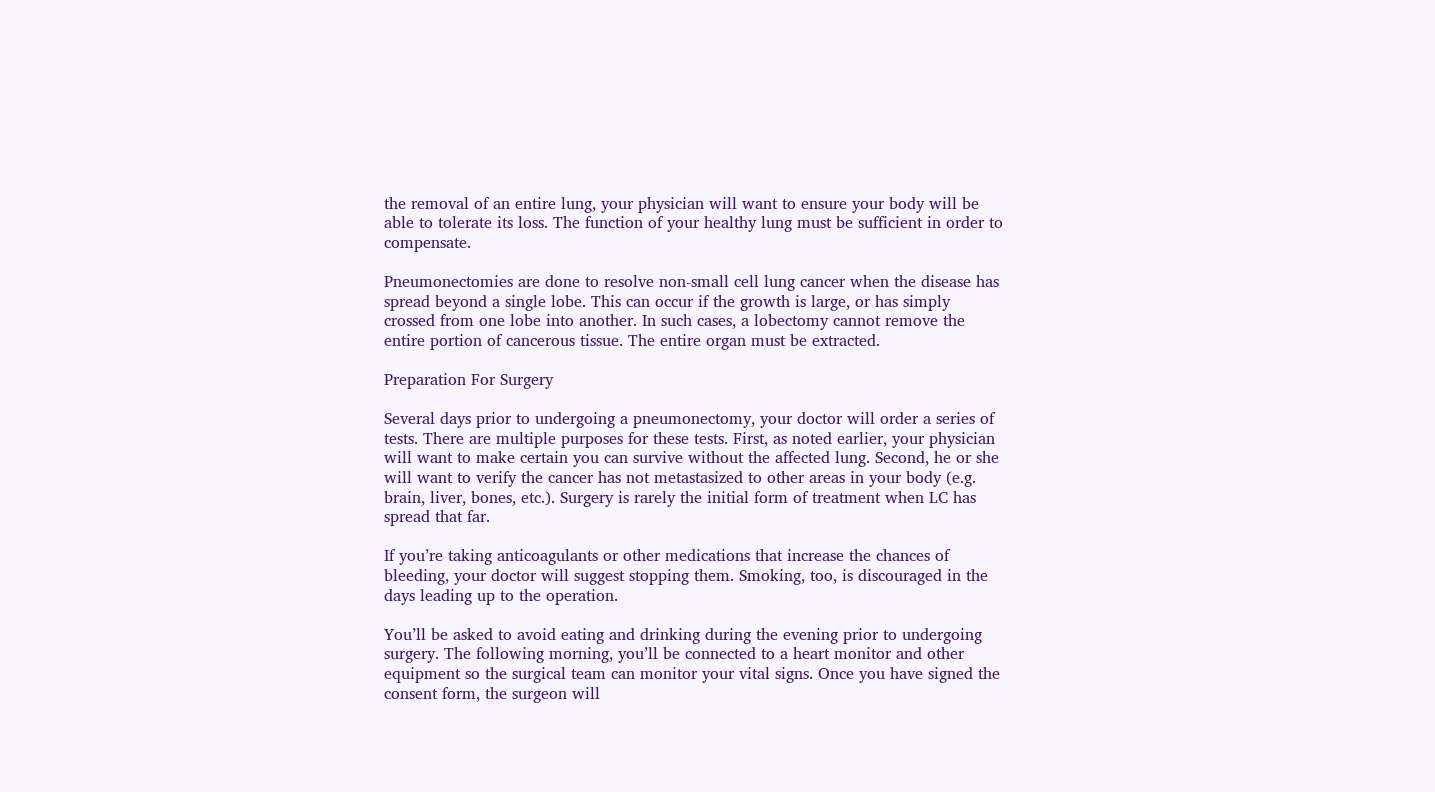the removal of an entire lung, your physician will want to ensure your body will be able to tolerate its loss. The function of your healthy lung must be sufficient in order to compensate.

Pneumonectomies are done to resolve non-small cell lung cancer when the disease has spread beyond a single lobe. This can occur if the growth is large, or has simply crossed from one lobe into another. In such cases, a lobectomy cannot remove the entire portion of cancerous tissue. The entire organ must be extracted.

Preparation For Surgery

Several days prior to undergoing a pneumonectomy, your doctor will order a series of tests. There are multiple purposes for these tests. First, as noted earlier, your physician will want to make certain you can survive without the affected lung. Second, he or she will want to verify the cancer has not metastasized to other areas in your body (e.g. brain, liver, bones, etc.). Surgery is rarely the initial form of treatment when LC has spread that far.

If you’re taking anticoagulants or other medications that increase the chances of bleeding, your doctor will suggest stopping them. Smoking, too, is discouraged in the days leading up to the operation.

You’ll be asked to avoid eating and drinking during the evening prior to undergoing surgery. The following morning, you’ll be connected to a heart monitor and other equipment so the surgical team can monitor your vital signs. Once you have signed the consent form, the surgeon will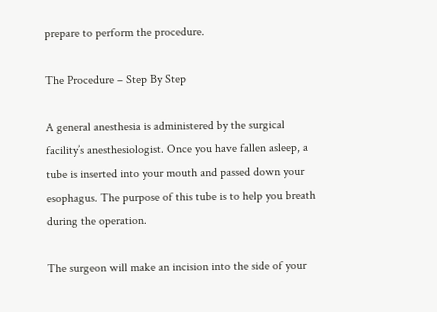prepare to perform the procedure.

The Procedure – Step By Step

A general anesthesia is administered by the surgical facility’s anesthesiologist. Once you have fallen asleep, a tube is inserted into your mouth and passed down your esophagus. The purpose of this tube is to help you breath during the operation.

The surgeon will make an incision into the side of your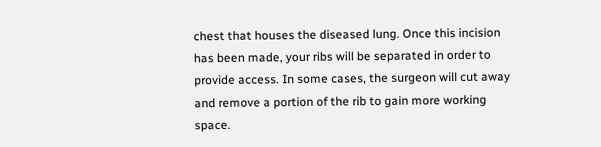chest that houses the diseased lung. Once this incision has been made, your ribs will be separated in order to provide access. In some cases, the surgeon will cut away and remove a portion of the rib to gain more working space.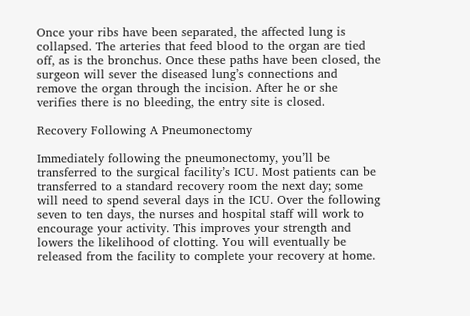Once your ribs have been separated, the affected lung is collapsed. The arteries that feed blood to the organ are tied off, as is the bronchus. Once these paths have been closed, the surgeon will sever the diseased lung’s connections and remove the organ through the incision. After he or she verifies there is no bleeding, the entry site is closed.

Recovery Following A Pneumonectomy

Immediately following the pneumonectomy, you’ll be transferred to the surgical facility’s ICU. Most patients can be transferred to a standard recovery room the next day; some will need to spend several days in the ICU. Over the following seven to ten days, the nurses and hospital staff will work to encourage your activity. This improves your strength and lowers the likelihood of clotting. You will eventually be released from the facility to complete your recovery at home.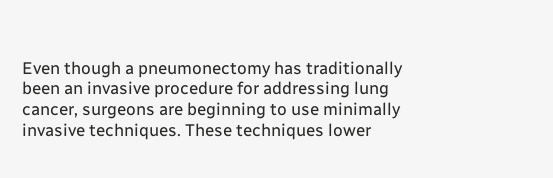Even though a pneumonectomy has traditionally been an invasive procedure for addressing lung cancer, surgeons are beginning to use minimally invasive techniques. These techniques lower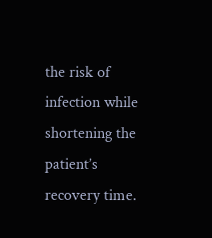the risk of infection while shortening the patient’s recovery time.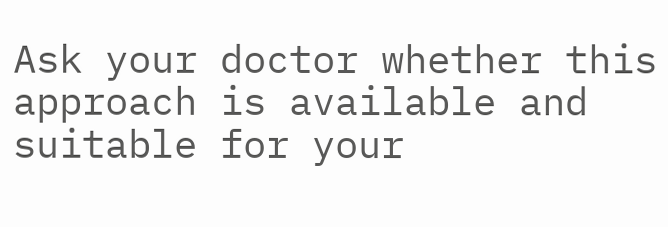Ask your doctor whether this approach is available and suitable for your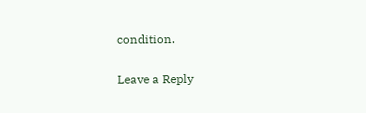condition.

Leave a Reply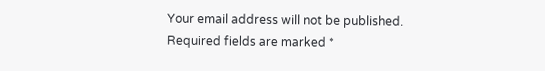Your email address will not be published. Required fields are marked *